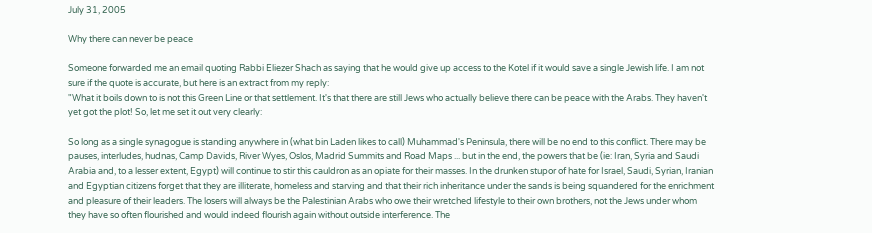July 31, 2005

Why there can never be peace

Someone forwarded me an email quoting Rabbi Eliezer Shach as saying that he would give up access to the Kotel if it would save a single Jewish life. I am not sure if the quote is accurate, but here is an extract from my reply:
"What it boils down to is not this Green Line or that settlement. It's that there are still Jews who actually believe there can be peace with the Arabs. They haven't yet got the plot! So, let me set it out very clearly:

So long as a single synagogue is standing anywhere in (what bin Laden likes to call) Muhammad's Peninsula, there will be no end to this conflict. There may be pauses, interludes, hudnas, Camp Davids, River Wyes, Oslos, Madrid Summits and Road Maps ... but in the end, the powers that be (ie: Iran, Syria and Saudi Arabia and, to a lesser extent, Egypt) will continue to stir this cauldron as an opiate for their masses. In the drunken stupor of hate for Israel, Saudi, Syrian, Iranian and Egyptian citizens forget that they are illiterate, homeless and starving and that their rich inheritance under the sands is being squandered for the enrichment and pleasure of their leaders. The losers will always be the Palestinian Arabs who owe their wretched lifestyle to their own brothers, not the Jews under whom they have so often flourished and would indeed flourish again without outside interference. The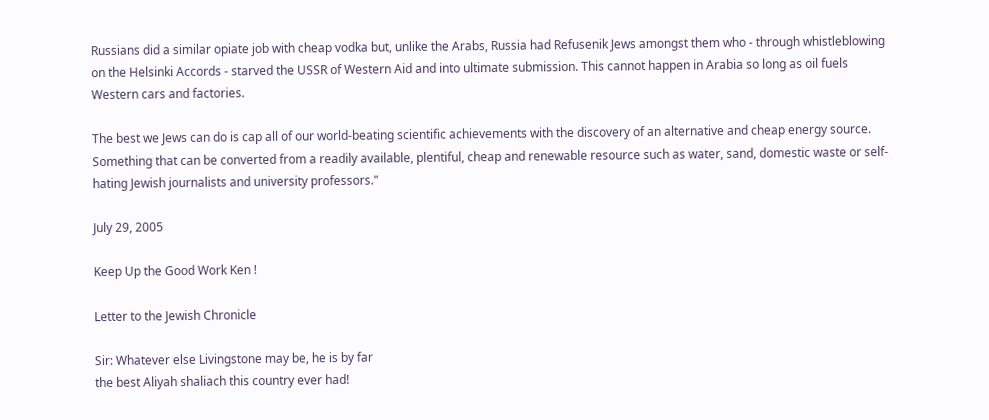Russians did a similar opiate job with cheap vodka but, unlike the Arabs, Russia had Refusenik Jews amongst them who - through whistleblowing on the Helsinki Accords - starved the USSR of Western Aid and into ultimate submission. This cannot happen in Arabia so long as oil fuels Western cars and factories.

The best we Jews can do is cap all of our world-beating scientific achievements with the discovery of an alternative and cheap energy source. Something that can be converted from a readily available, plentiful, cheap and renewable resource such as water, sand, domestic waste or self-hating Jewish journalists and university professors."

July 29, 2005

Keep Up the Good Work Ken !

Letter to the Jewish Chronicle

Sir: Whatever else Livingstone may be, he is by far
the best Aliyah shaliach this country ever had!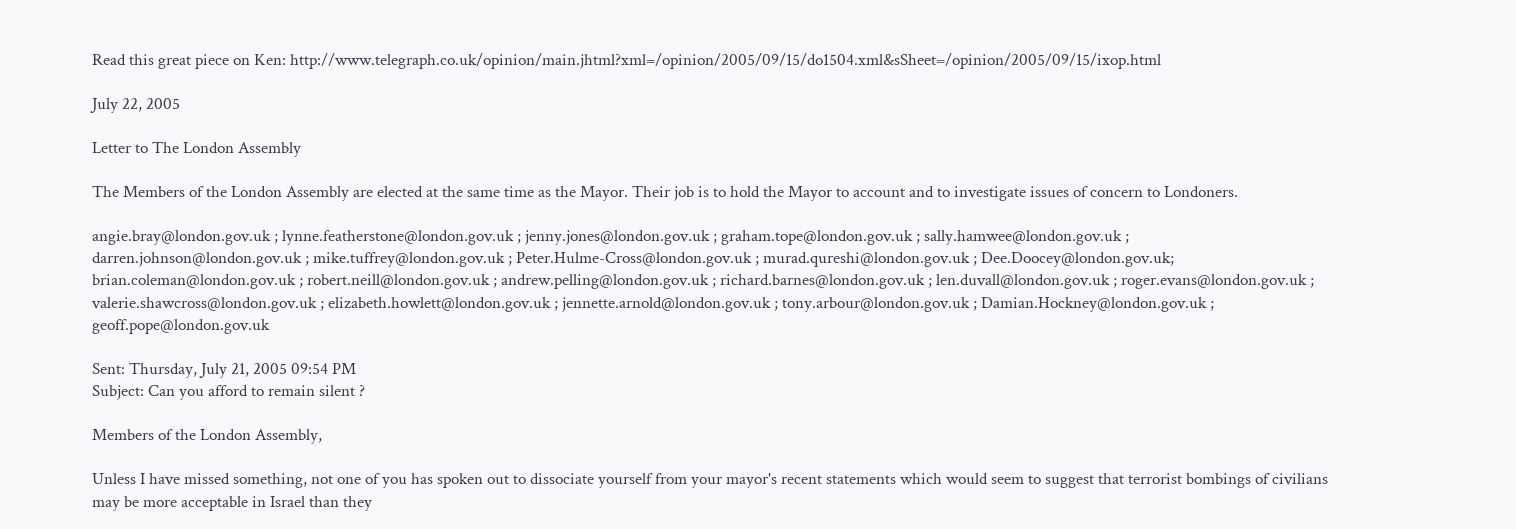Read this great piece on Ken: http://www.telegraph.co.uk/opinion/main.jhtml?xml=/opinion/2005/09/15/do1504.xml&sSheet=/opinion/2005/09/15/ixop.html

July 22, 2005

Letter to The London Assembly

The Members of the London Assembly are elected at the same time as the Mayor. Their job is to hold the Mayor to account and to investigate issues of concern to Londoners.

angie.bray@london.gov.uk ; lynne.featherstone@london.gov.uk ; jenny.jones@london.gov.uk ; graham.tope@london.gov.uk ; sally.hamwee@london.gov.uk ; darren.johnson@london.gov.uk ; mike.tuffrey@london.gov.uk ; Peter.Hulme-Cross@london.gov.uk ; murad.qureshi@london.gov.uk ; Dee.Doocey@london.gov.uk; brian.coleman@london.gov.uk ; robert.neill@london.gov.uk ; andrew.pelling@london.gov.uk ; richard.barnes@london.gov.uk ; len.duvall@london.gov.uk ; roger.evans@london.gov.uk ; valerie.shawcross@london.gov.uk ; elizabeth.howlett@london.gov.uk ; jennette.arnold@london.gov.uk ; tony.arbour@london.gov.uk ; Damian.Hockney@london.gov.uk ; geoff.pope@london.gov.uk

Sent: Thursday, July 21, 2005 09:54 PM
Subject: Can you afford to remain silent ?

Members of the London Assembly,

Unless I have missed something, not one of you has spoken out to dissociate yourself from your mayor's recent statements which would seem to suggest that terrorist bombings of civilians may be more acceptable in Israel than they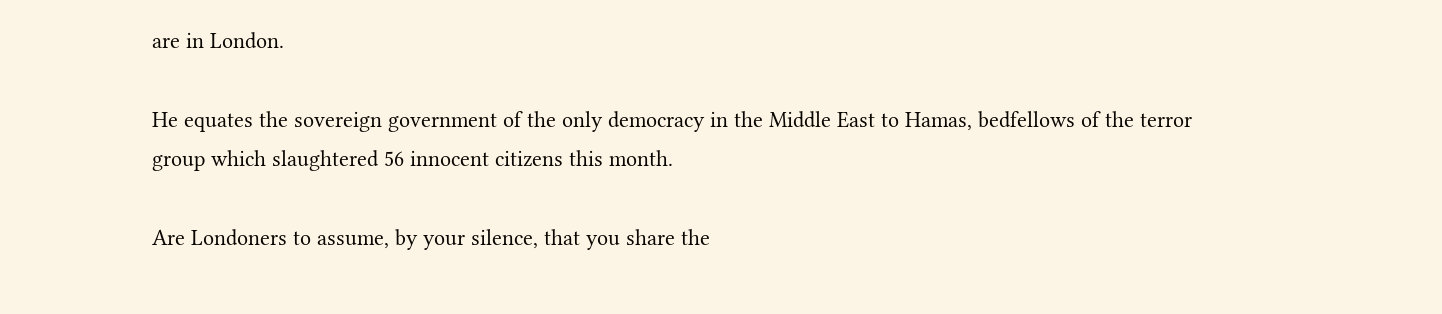are in London.

He equates the sovereign government of the only democracy in the Middle East to Hamas, bedfellows of the terror group which slaughtered 56 innocent citizens this month.

Are Londoners to assume, by your silence, that you share the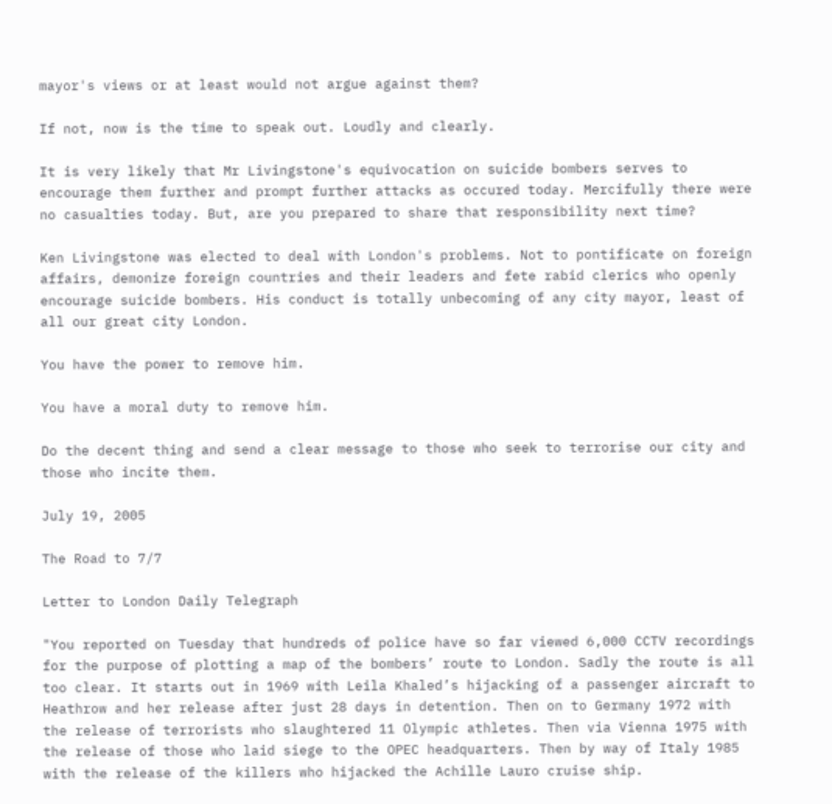mayor's views or at least would not argue against them?

If not, now is the time to speak out. Loudly and clearly.

It is very likely that Mr Livingstone's equivocation on suicide bombers serves to encourage them further and prompt further attacks as occured today. Mercifully there were no casualties today. But, are you prepared to share that responsibility next time?

Ken Livingstone was elected to deal with London's problems. Not to pontificate on foreign affairs, demonize foreign countries and their leaders and fete rabid clerics who openly encourage suicide bombers. His conduct is totally unbecoming of any city mayor, least of all our great city London.

You have the power to remove him.

You have a moral duty to remove him.

Do the decent thing and send a clear message to those who seek to terrorise our city and those who incite them.

July 19, 2005

The Road to 7/7

Letter to London Daily Telegraph

"You reported on Tuesday that hundreds of police have so far viewed 6,000 CCTV recordings for the purpose of plotting a map of the bombers’ route to London. Sadly the route is all too clear. It starts out in 1969 with Leila Khaled’s hijacking of a passenger aircraft to Heathrow and her release after just 28 days in detention. Then on to Germany 1972 with the release of terrorists who slaughtered 11 Olympic athletes. Then via Vienna 1975 with the release of those who laid siege to the OPEC headquarters. Then by way of Italy 1985 with the release of the killers who hijacked the Achille Lauro cruise ship.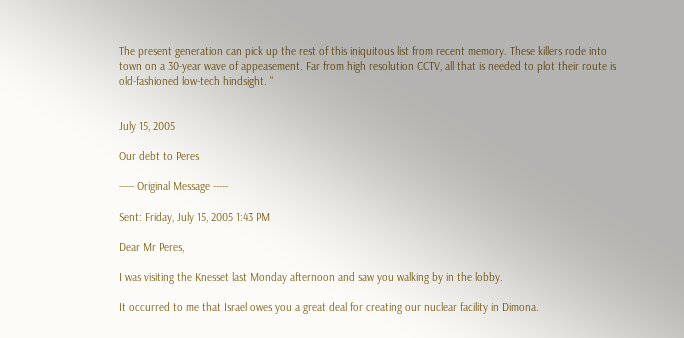The present generation can pick up the rest of this iniquitous list from recent memory. These killers rode into town on a 30-year wave of appeasement. Far from high resolution CCTV, all that is needed to plot their route is old-fashioned low-tech hindsight. "


July 15, 2005

Our debt to Peres

----- Original Message -----

Sent: Friday, July 15, 2005 1:43 PM

Dear Mr Peres,

I was visiting the Knesset last Monday afternoon and saw you walking by in the lobby.

It occurred to me that Israel owes you a great deal for creating our nuclear facility in Dimona.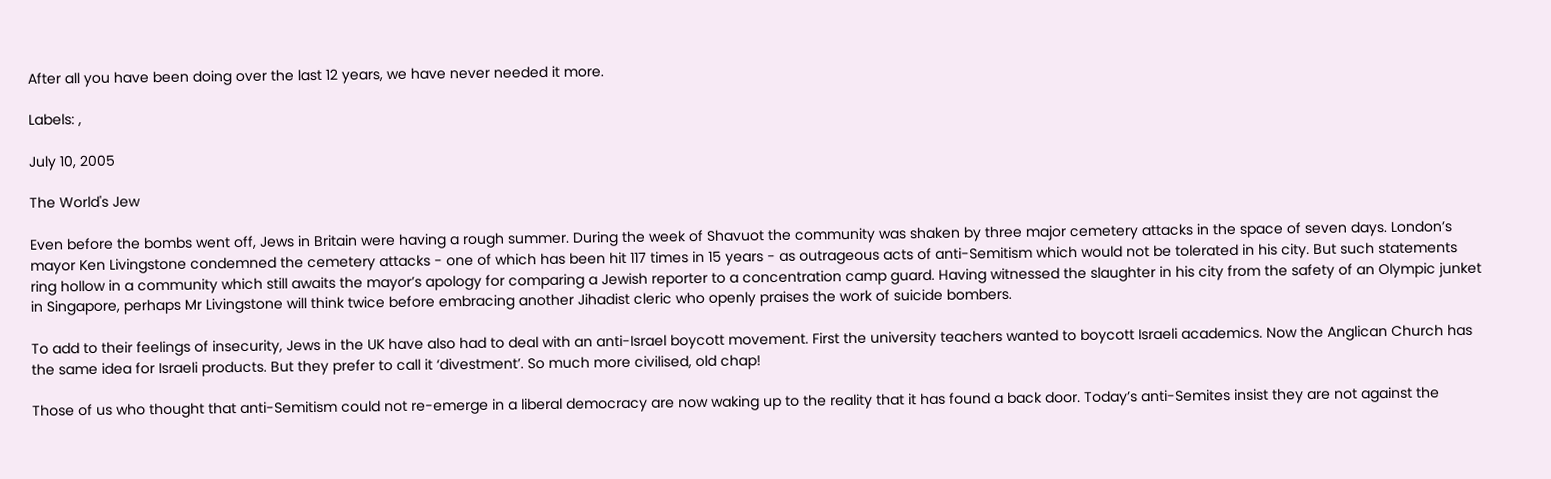After all you have been doing over the last 12 years, we have never needed it more.

Labels: ,

July 10, 2005

The World's Jew

Even before the bombs went off, Jews in Britain were having a rough summer. During the week of Shavuot the community was shaken by three major cemetery attacks in the space of seven days. London’s mayor Ken Livingstone condemned the cemetery attacks - one of which has been hit 117 times in 15 years - as outrageous acts of anti-Semitism which would not be tolerated in his city. But such statements ring hollow in a community which still awaits the mayor’s apology for comparing a Jewish reporter to a concentration camp guard. Having witnessed the slaughter in his city from the safety of an Olympic junket in Singapore, perhaps Mr Livingstone will think twice before embracing another Jihadist cleric who openly praises the work of suicide bombers.

To add to their feelings of insecurity, Jews in the UK have also had to deal with an anti-Israel boycott movement. First the university teachers wanted to boycott Israeli academics. Now the Anglican Church has the same idea for Israeli products. But they prefer to call it ‘divestment’. So much more civilised, old chap!

Those of us who thought that anti-Semitism could not re-emerge in a liberal democracy are now waking up to the reality that it has found a back door. Today’s anti-Semites insist they are not against the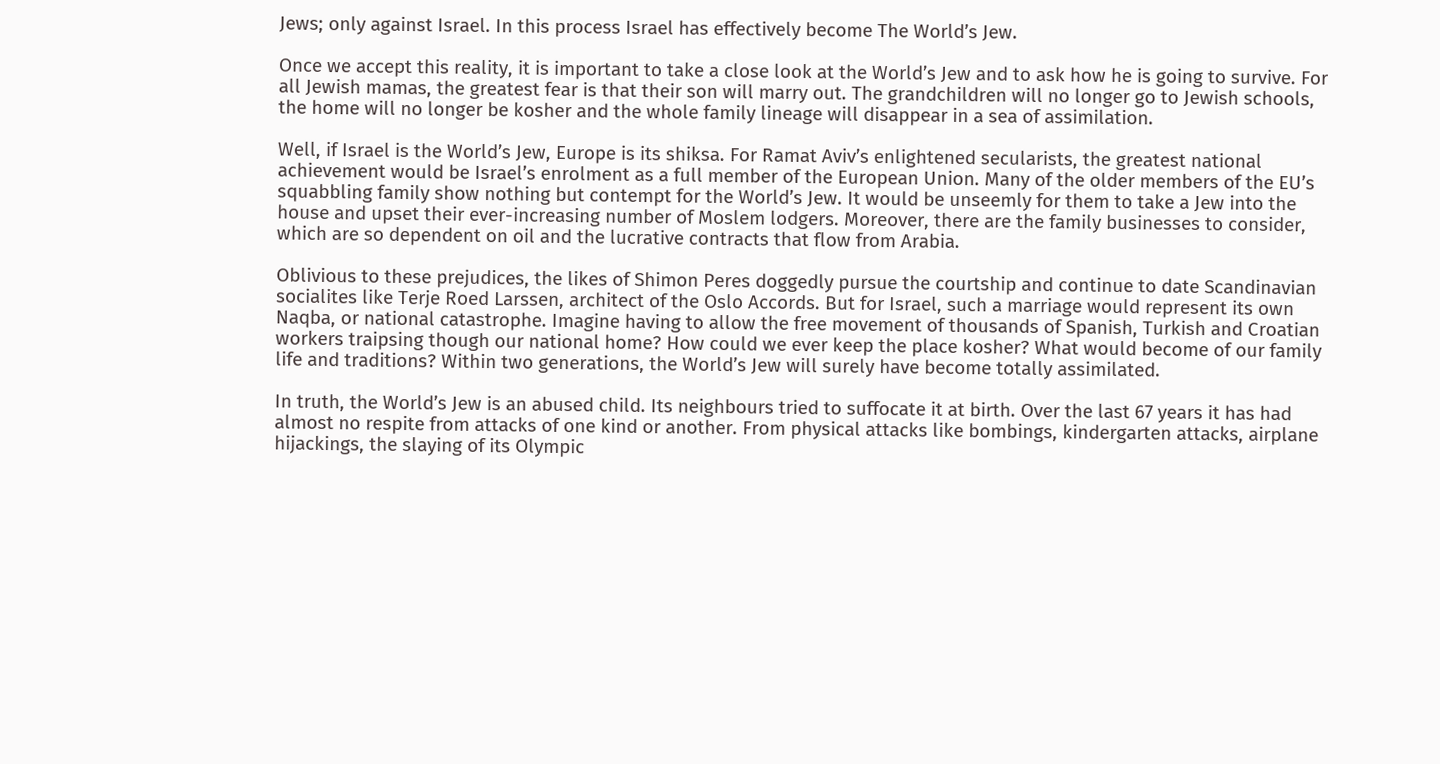Jews; only against Israel. In this process Israel has effectively become The World’s Jew.

Once we accept this reality, it is important to take a close look at the World’s Jew and to ask how he is going to survive. For all Jewish mamas, the greatest fear is that their son will marry out. The grandchildren will no longer go to Jewish schools, the home will no longer be kosher and the whole family lineage will disappear in a sea of assimilation.

Well, if Israel is the World’s Jew, Europe is its shiksa. For Ramat Aviv’s enlightened secularists, the greatest national achievement would be Israel’s enrolment as a full member of the European Union. Many of the older members of the EU’s squabbling family show nothing but contempt for the World’s Jew. It would be unseemly for them to take a Jew into the house and upset their ever-increasing number of Moslem lodgers. Moreover, there are the family businesses to consider, which are so dependent on oil and the lucrative contracts that flow from Arabia.

Oblivious to these prejudices, the likes of Shimon Peres doggedly pursue the courtship and continue to date Scandinavian socialites like Terje Roed Larssen, architect of the Oslo Accords. But for Israel, such a marriage would represent its own Naqba, or national catastrophe. Imagine having to allow the free movement of thousands of Spanish, Turkish and Croatian workers traipsing though our national home? How could we ever keep the place kosher? What would become of our family life and traditions? Within two generations, the World’s Jew will surely have become totally assimilated.

In truth, the World’s Jew is an abused child. Its neighbours tried to suffocate it at birth. Over the last 67 years it has had almost no respite from attacks of one kind or another. From physical attacks like bombings, kindergarten attacks, airplane hijackings, the slaying of its Olympic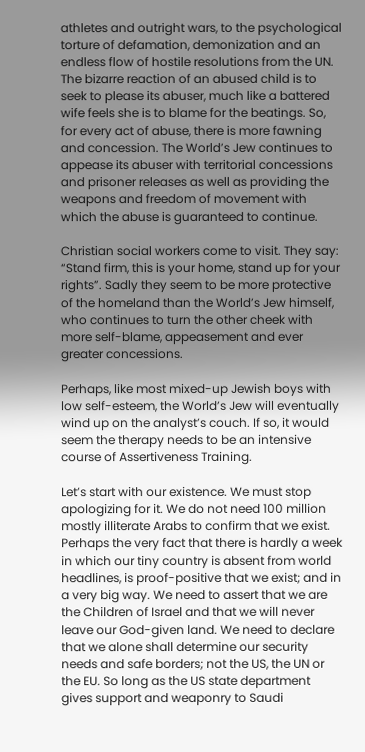athletes and outright wars, to the psychological torture of defamation, demonization and an endless flow of hostile resolutions from the UN. The bizarre reaction of an abused child is to seek to please its abuser, much like a battered wife feels she is to blame for the beatings. So, for every act of abuse, there is more fawning and concession. The World’s Jew continues to appease its abuser with territorial concessions and prisoner releases as well as providing the weapons and freedom of movement with which the abuse is guaranteed to continue.

Christian social workers come to visit. They say: “Stand firm, this is your home, stand up for your rights”. Sadly they seem to be more protective of the homeland than the World’s Jew himself, who continues to turn the other cheek with more self-blame, appeasement and ever greater concessions.

Perhaps, like most mixed-up Jewish boys with low self-esteem, the World’s Jew will eventually wind up on the analyst’s couch. If so, it would seem the therapy needs to be an intensive course of Assertiveness Training.

Let’s start with our existence. We must stop apologizing for it. We do not need 100 million mostly illiterate Arabs to confirm that we exist. Perhaps the very fact that there is hardly a week in which our tiny country is absent from world headlines, is proof-positive that we exist; and in a very big way. We need to assert that we are the Children of Israel and that we will never leave our God-given land. We need to declare that we alone shall determine our security needs and safe borders; not the US, the UN or the EU. So long as the US state department gives support and weaponry to Saudi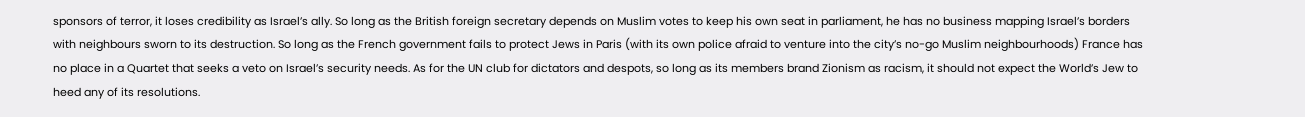sponsors of terror, it loses credibility as Israel’s ally. So long as the British foreign secretary depends on Muslim votes to keep his own seat in parliament, he has no business mapping Israel’s borders with neighbours sworn to its destruction. So long as the French government fails to protect Jews in Paris (with its own police afraid to venture into the city’s no-go Muslim neighbourhoods) France has no place in a Quartet that seeks a veto on Israel’s security needs. As for the UN club for dictators and despots, so long as its members brand Zionism as racism, it should not expect the World’s Jew to heed any of its resolutions.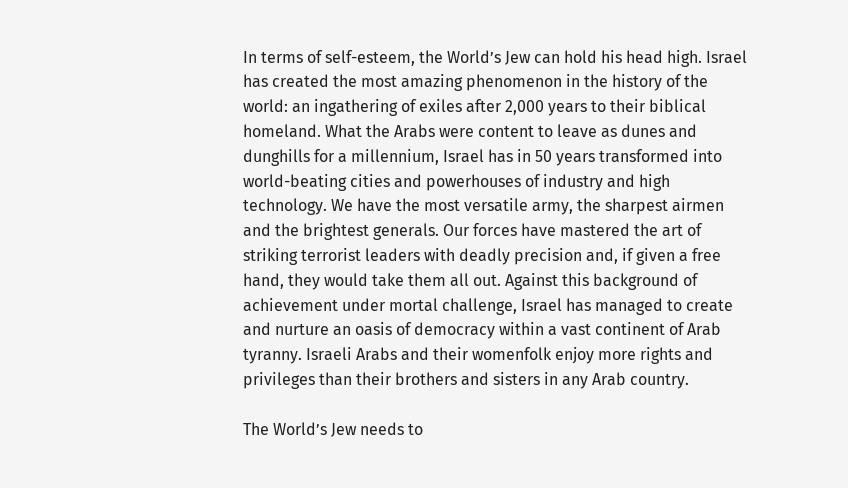In terms of self-esteem, the World’s Jew can hold his head high. Israel has created the most amazing phenomenon in the history of the world: an ingathering of exiles after 2,000 years to their biblical homeland. What the Arabs were content to leave as dunes and dunghills for a millennium, Israel has in 50 years transformed into world-beating cities and powerhouses of industry and high technology. We have the most versatile army, the sharpest airmen and the brightest generals. Our forces have mastered the art of striking terrorist leaders with deadly precision and, if given a free hand, they would take them all out. Against this background of achievement under mortal challenge, Israel has managed to create and nurture an oasis of democracy within a vast continent of Arab tyranny. Israeli Arabs and their womenfolk enjoy more rights and privileges than their brothers and sisters in any Arab country.

The World’s Jew needs to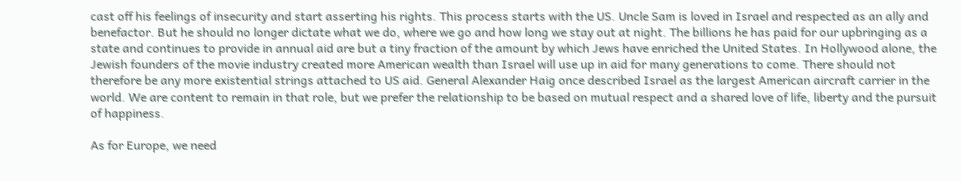cast off his feelings of insecurity and start asserting his rights. This process starts with the US. Uncle Sam is loved in Israel and respected as an ally and benefactor. But he should no longer dictate what we do, where we go and how long we stay out at night. The billions he has paid for our upbringing as a state and continues to provide in annual aid are but a tiny fraction of the amount by which Jews have enriched the United States. In Hollywood alone, the Jewish founders of the movie industry created more American wealth than Israel will use up in aid for many generations to come. There should not therefore be any more existential strings attached to US aid. General Alexander Haig once described Israel as the largest American aircraft carrier in the world. We are content to remain in that role, but we prefer the relationship to be based on mutual respect and a shared love of life, liberty and the pursuit of happiness.

As for Europe, we need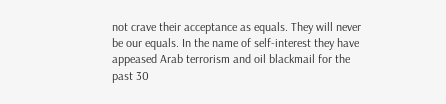not crave their acceptance as equals. They will never be our equals. In the name of self-interest they have appeased Arab terrorism and oil blackmail for the past 30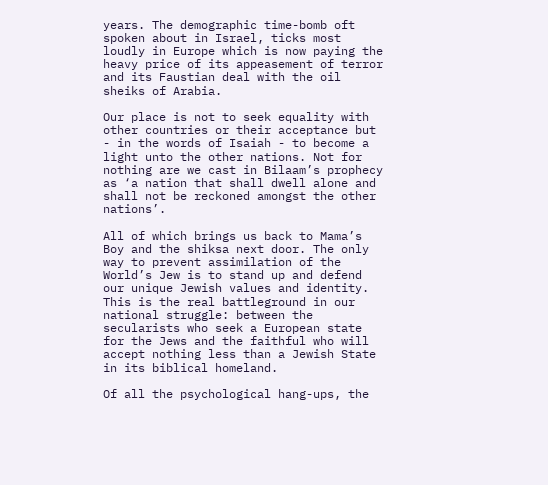years. The demographic time-bomb oft spoken about in Israel, ticks most loudly in Europe which is now paying the heavy price of its appeasement of terror and its Faustian deal with the oil sheiks of Arabia.

Our place is not to seek equality with other countries or their acceptance but - in the words of Isaiah - to become a light unto the other nations. Not for nothing are we cast in Bilaam’s prophecy as ‘a nation that shall dwell alone and shall not be reckoned amongst the other nations’.

All of which brings us back to Mama’s Boy and the shiksa next door. The only way to prevent assimilation of the World’s Jew is to stand up and defend our unique Jewish values and identity. This is the real battleground in our national struggle: between the secularists who seek a European state for the Jews and the faithful who will accept nothing less than a Jewish State in its biblical homeland.

Of all the psychological hang-ups, the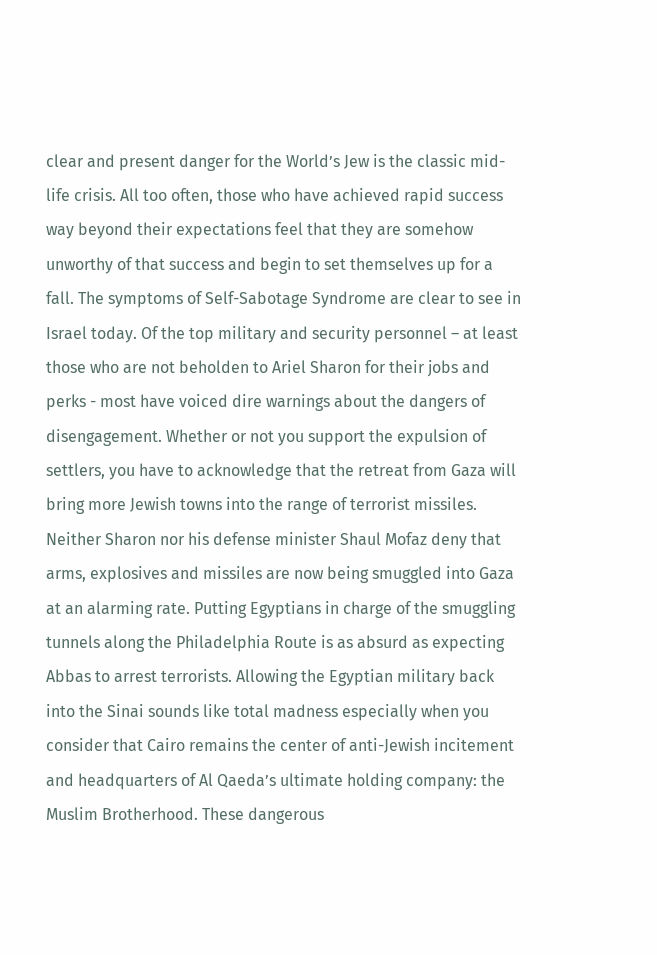clear and present danger for the World’s Jew is the classic mid-life crisis. All too often, those who have achieved rapid success way beyond their expectations feel that they are somehow unworthy of that success and begin to set themselves up for a fall. The symptoms of Self-Sabotage Syndrome are clear to see in Israel today. Of the top military and security personnel – at least those who are not beholden to Ariel Sharon for their jobs and perks - most have voiced dire warnings about the dangers of disengagement. Whether or not you support the expulsion of settlers, you have to acknowledge that the retreat from Gaza will bring more Jewish towns into the range of terrorist missiles. Neither Sharon nor his defense minister Shaul Mofaz deny that arms, explosives and missiles are now being smuggled into Gaza at an alarming rate. Putting Egyptians in charge of the smuggling tunnels along the Philadelphia Route is as absurd as expecting Abbas to arrest terrorists. Allowing the Egyptian military back into the Sinai sounds like total madness especially when you consider that Cairo remains the center of anti-Jewish incitement and headquarters of Al Qaeda’s ultimate holding company: the Muslim Brotherhood. These dangerous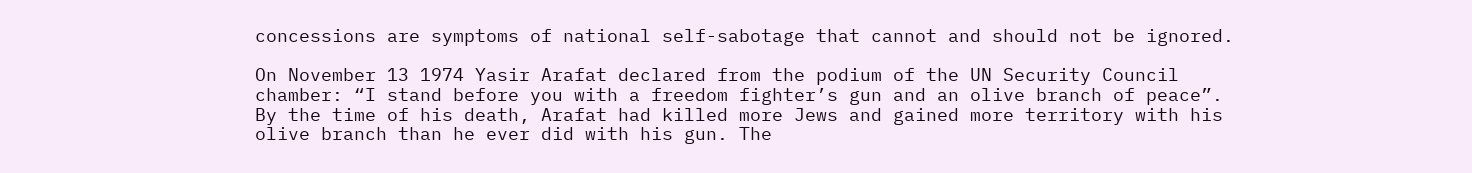concessions are symptoms of national self-sabotage that cannot and should not be ignored.

On November 13 1974 Yasir Arafat declared from the podium of the UN Security Council chamber: “I stand before you with a freedom fighter’s gun and an olive branch of peace”. By the time of his death, Arafat had killed more Jews and gained more territory with his olive branch than he ever did with his gun. The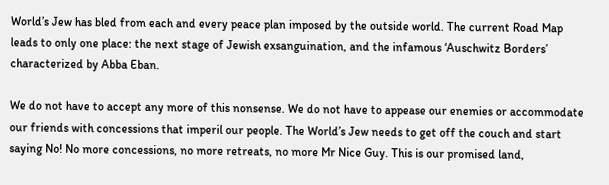World’s Jew has bled from each and every peace plan imposed by the outside world. The current Road Map leads to only one place: the next stage of Jewish exsanguination, and the infamous ‘Auschwitz Borders’ characterized by Abba Eban.

We do not have to accept any more of this nonsense. We do not have to appease our enemies or accommodate our friends with concessions that imperil our people. The World’s Jew needs to get off the couch and start saying No! No more concessions, no more retreats, no more Mr Nice Guy. This is our promised land,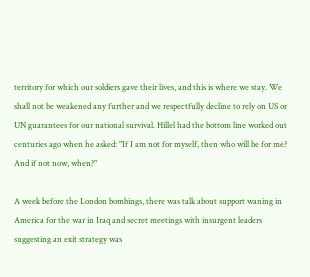territory for which our soldiers gave their lives, and this is where we stay. We shall not be weakened any further and we respectfully decline to rely on US or UN guarantees for our national survival. Hillel had the bottom line worked out centuries ago when he asked: "If I am not for myself, then who will be for me? And if not now, when?"

A week before the London bombings, there was talk about support waning in America for the war in Iraq and secret meetings with insurgent leaders suggesting an exit strategy was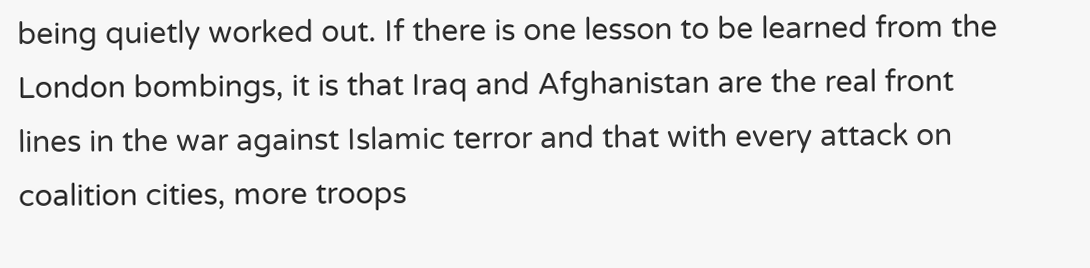being quietly worked out. If there is one lesson to be learned from the London bombings, it is that Iraq and Afghanistan are the real front lines in the war against Islamic terror and that with every attack on coalition cities, more troops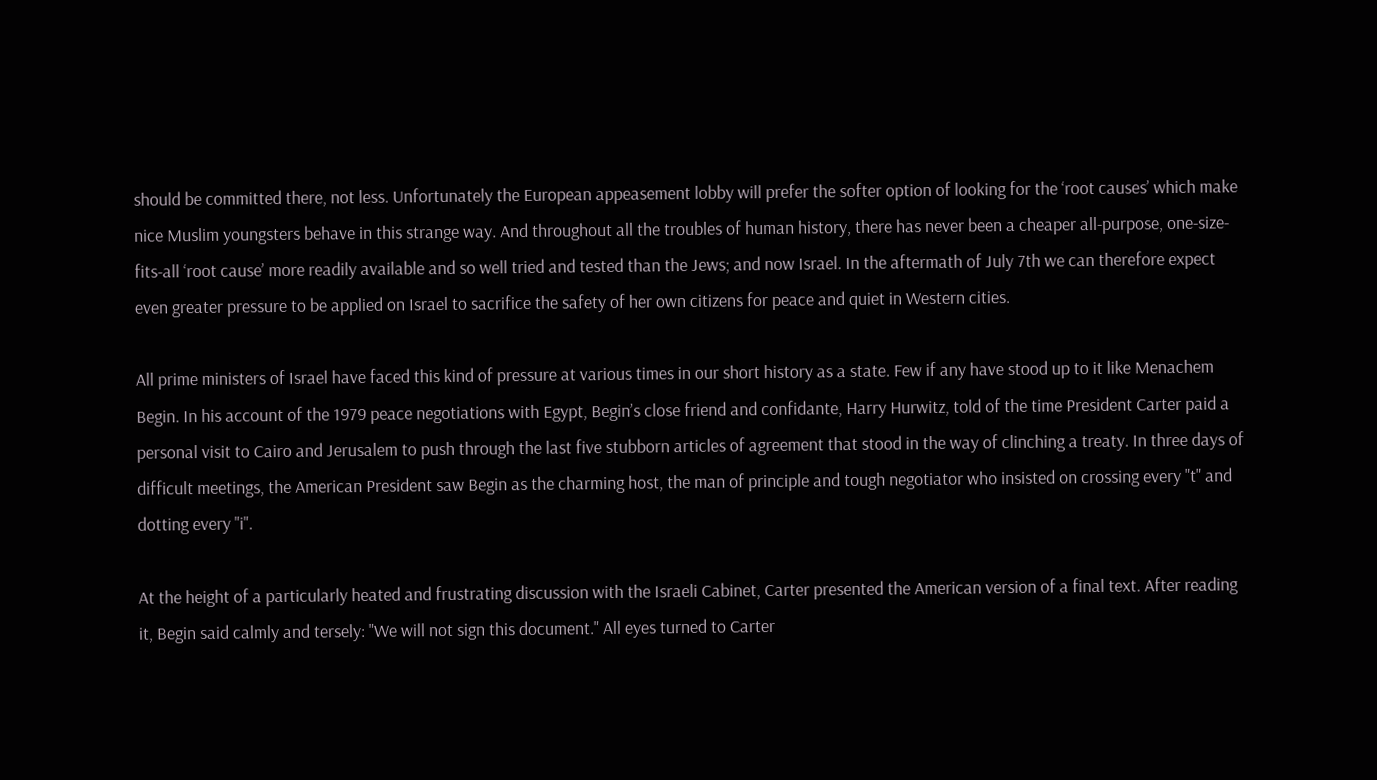should be committed there, not less. Unfortunately the European appeasement lobby will prefer the softer option of looking for the ‘root causes’ which make nice Muslim youngsters behave in this strange way. And throughout all the troubles of human history, there has never been a cheaper all-purpose, one-size-fits-all ‘root cause’ more readily available and so well tried and tested than the Jews; and now Israel. In the aftermath of July 7th we can therefore expect even greater pressure to be applied on Israel to sacrifice the safety of her own citizens for peace and quiet in Western cities.

All prime ministers of Israel have faced this kind of pressure at various times in our short history as a state. Few if any have stood up to it like Menachem Begin. In his account of the 1979 peace negotiations with Egypt, Begin’s close friend and confidante, Harry Hurwitz, told of the time President Carter paid a personal visit to Cairo and Jerusalem to push through the last five stubborn articles of agreement that stood in the way of clinching a treaty. In three days of difficult meetings, the American President saw Begin as the charming host, the man of principle and tough negotiator who insisted on crossing every "t" and dotting every "i".

At the height of a particularly heated and frustrating discussion with the Israeli Cabinet, Carter presented the American version of a final text. After reading it, Begin said calmly and tersely: "We will not sign this document." All eyes turned to Carter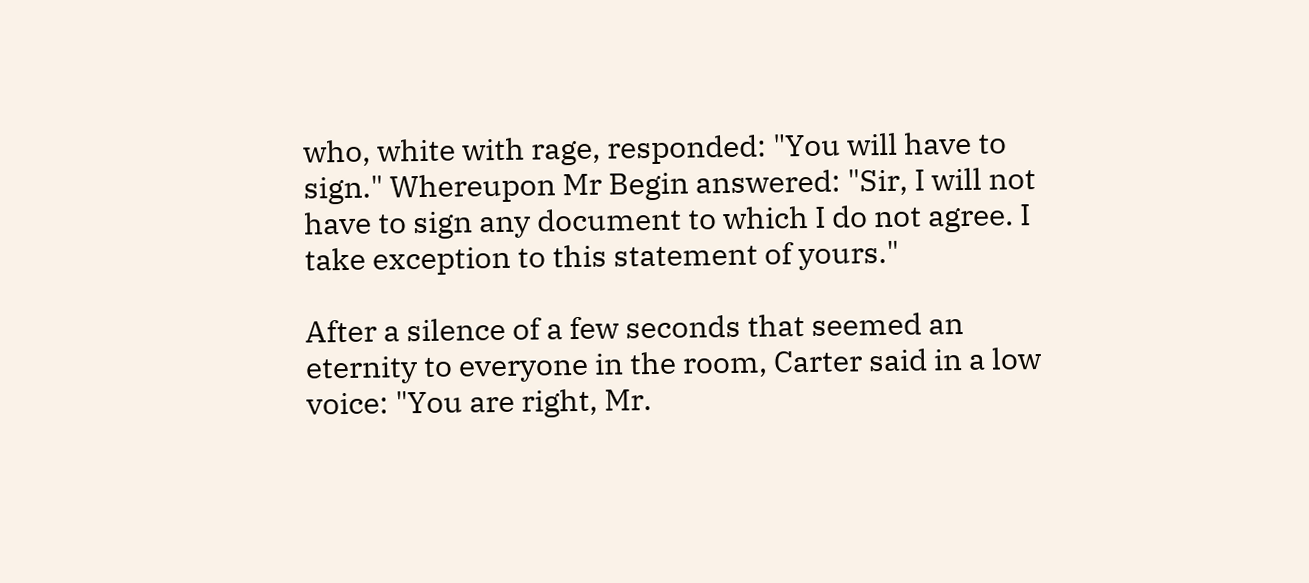who, white with rage, responded: "You will have to sign." Whereupon Mr Begin answered: "Sir, I will not have to sign any document to which I do not agree. I take exception to this statement of yours."

After a silence of a few seconds that seemed an eternity to everyone in the room, Carter said in a low voice: "You are right, Mr.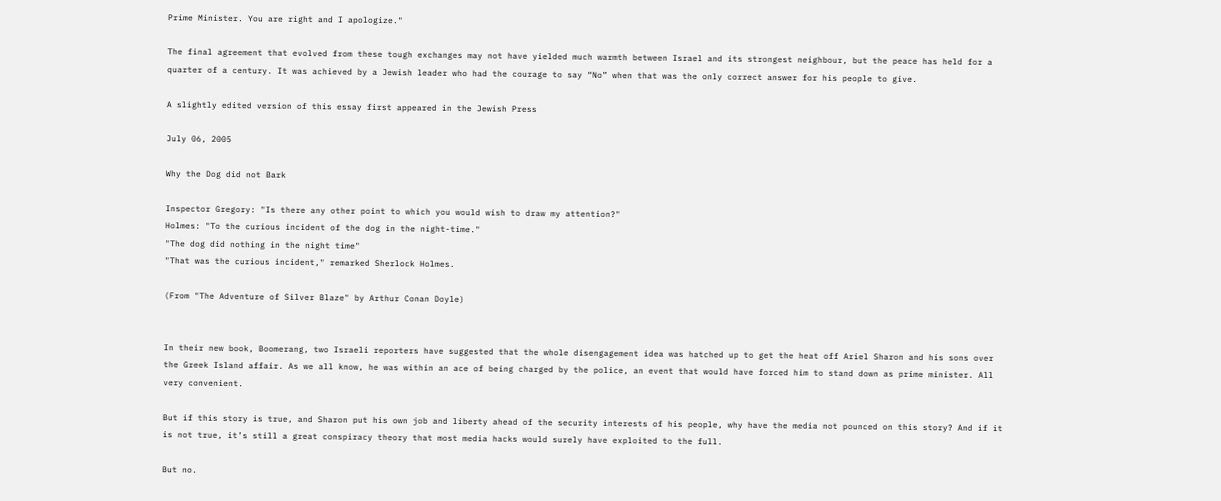Prime Minister. You are right and I apologize."

The final agreement that evolved from these tough exchanges may not have yielded much warmth between Israel and its strongest neighbour, but the peace has held for a quarter of a century. It was achieved by a Jewish leader who had the courage to say “No” when that was the only correct answer for his people to give.

A slightly edited version of this essay first appeared in the Jewish Press

July 06, 2005

Why the Dog did not Bark

Inspector Gregory: "Is there any other point to which you would wish to draw my attention?"
Holmes: "To the curious incident of the dog in the night-time."
"The dog did nothing in the night time"
"That was the curious incident," remarked Sherlock Holmes.

(From "The Adventure of Silver Blaze" by Arthur Conan Doyle)


In their new book, Boomerang, two Israeli reporters have suggested that the whole disengagement idea was hatched up to get the heat off Ariel Sharon and his sons over the Greek Island affair. As we all know, he was within an ace of being charged by the police, an event that would have forced him to stand down as prime minister. All very convenient.

But if this story is true, and Sharon put his own job and liberty ahead of the security interests of his people, why have the media not pounced on this story? And if it is not true, it’s still a great conspiracy theory that most media hacks would surely have exploited to the full.

But no.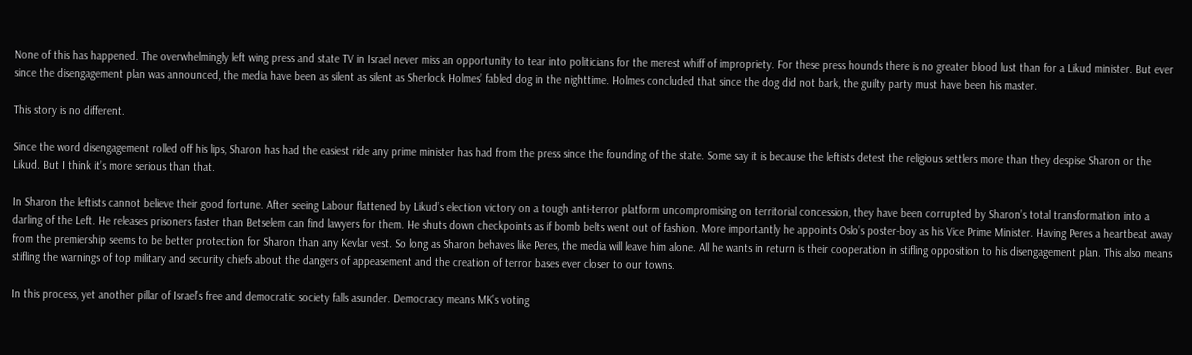None of this has happened. The overwhelmingly left wing press and state TV in Israel never miss an opportunity to tear into politicians for the merest whiff of impropriety. For these press hounds there is no greater blood lust than for a Likud minister. But ever since the disengagement plan was announced, the media have been as silent as silent as Sherlock Holmes’ fabled dog in the nighttime. Holmes concluded that since the dog did not bark, the guilty party must have been his master.

This story is no different.

Since the word disengagement rolled off his lips, Sharon has had the easiest ride any prime minister has had from the press since the founding of the state. Some say it is because the leftists detest the religious settlers more than they despise Sharon or the Likud. But I think it’s more serious than that.

In Sharon the leftists cannot believe their good fortune. After seeing Labour flattened by Likud’s election victory on a tough anti-terror platform uncompromising on territorial concession, they have been corrupted by Sharon’s total transformation into a darling of the Left. He releases prisoners faster than Betselem can find lawyers for them. He shuts down checkpoints as if bomb belts went out of fashion. More importantly he appoints Oslo’s poster-boy as his Vice Prime Minister. Having Peres a heartbeat away from the premiership seems to be better protection for Sharon than any Kevlar vest. So long as Sharon behaves like Peres, the media will leave him alone. All he wants in return is their cooperation in stifling opposition to his disengagement plan. This also means stifling the warnings of top military and security chiefs about the dangers of appeasement and the creation of terror bases ever closer to our towns.

In this process, yet another pillar of Israel’s free and democratic society falls asunder. Democracy means MK’s voting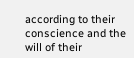according to their conscience and the will of their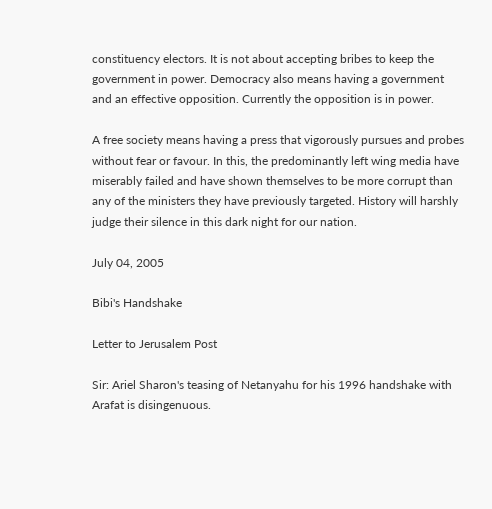constituency electors. It is not about accepting bribes to keep the government in power. Democracy also means having a government and an effective opposition. Currently the opposition is in power.

A free society means having a press that vigorously pursues and probes without fear or favour. In this, the predominantly left wing media have miserably failed and have shown themselves to be more corrupt than any of the ministers they have previously targeted. History will harshly judge their silence in this dark night for our nation.

July 04, 2005

Bibi's Handshake

Letter to Jerusalem Post

Sir: Ariel Sharon's teasing of Netanyahu for his 1996 handshake with Arafat is disingenuous.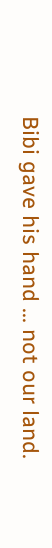Bibi gave his hand ... not our land.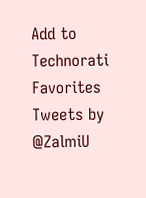Add to Technorati Favorites Tweets by @ZalmiU